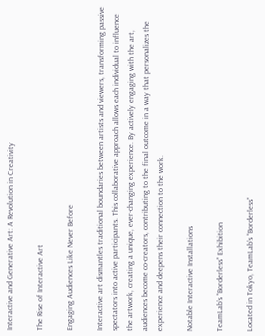Interactive and Generative Art: A Revolution in Creativity

The Rise of Interactive Art

Engaging Audiences Like Never Before

Interactive art dismantles traditional boundaries between artists and viewers, transforming passive spectators into active participants. This collaborative approach allows each individual to influence the artwork, creating a unique, ever-changing experience. By actively engaging with the art, audiences become co-creators, contributing to the final outcome in a way that personalizes the experience and deepens their connection to the work.

Notable Interactive Installations

TeamLab’s “Borderless” Exhibition

Located in Tokyo, TeamLab’s “Borderless”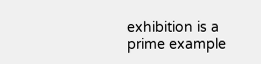exhibition is a prime example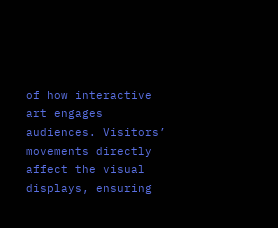of how interactive art engages audiences. Visitors’ movements directly affect the visual displays, ensuring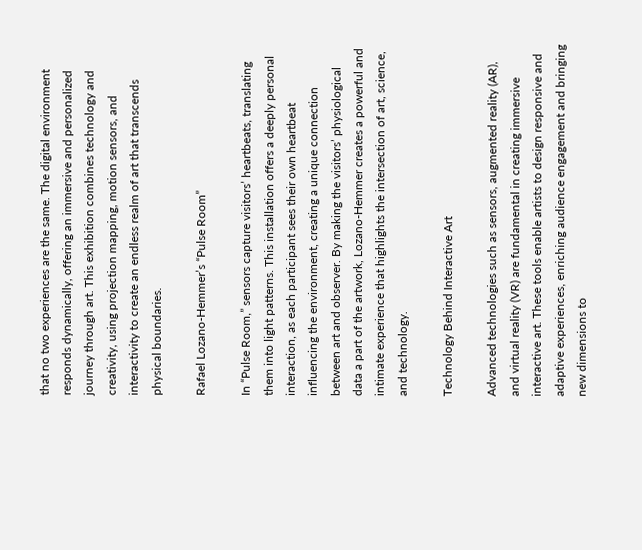that no two experiences are the same. The digital environment responds dynamically, offering an immersive and personalized journey through art. This exhibition combines technology and creativity, using projection mapping, motion sensors, and interactivity to create an endless realm of art that transcends physical boundaries.

Rafael Lozano-Hemmer’s “Pulse Room”

In “Pulse Room,” sensors capture visitors’ heartbeats, translating them into light patterns. This installation offers a deeply personal interaction, as each participant sees their own heartbeat influencing the environment, creating a unique connection between art and observer. By making the visitors’ physiological data a part of the artwork, Lozano-Hemmer creates a powerful and intimate experience that highlights the intersection of art, science, and technology.

Technology Behind Interactive Art

Advanced technologies such as sensors, augmented reality (AR), and virtual reality (VR) are fundamental in creating immersive interactive art. These tools enable artists to design responsive and adaptive experiences, enriching audience engagement and bringing new dimensions to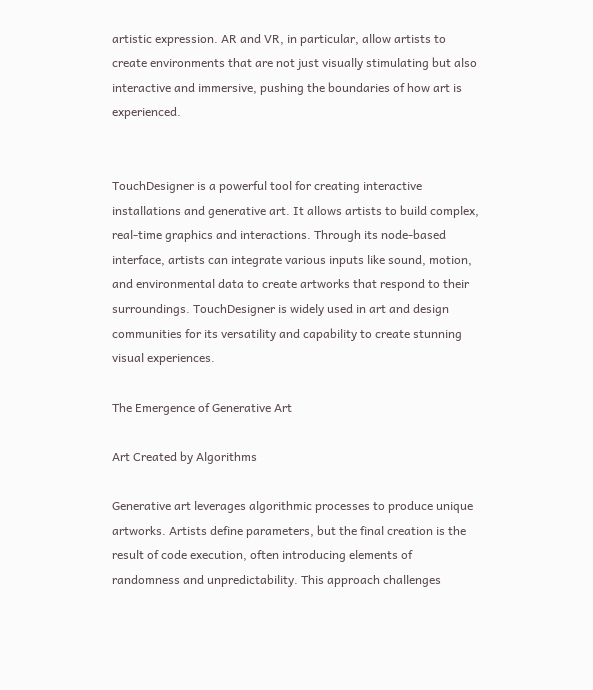artistic expression. AR and VR, in particular, allow artists to create environments that are not just visually stimulating but also interactive and immersive, pushing the boundaries of how art is experienced.


TouchDesigner is a powerful tool for creating interactive installations and generative art. It allows artists to build complex, real-time graphics and interactions. Through its node-based interface, artists can integrate various inputs like sound, motion, and environmental data to create artworks that respond to their surroundings. TouchDesigner is widely used in art and design communities for its versatility and capability to create stunning visual experiences.

The Emergence of Generative Art

Art Created by Algorithms

Generative art leverages algorithmic processes to produce unique artworks. Artists define parameters, but the final creation is the result of code execution, often introducing elements of randomness and unpredictability. This approach challenges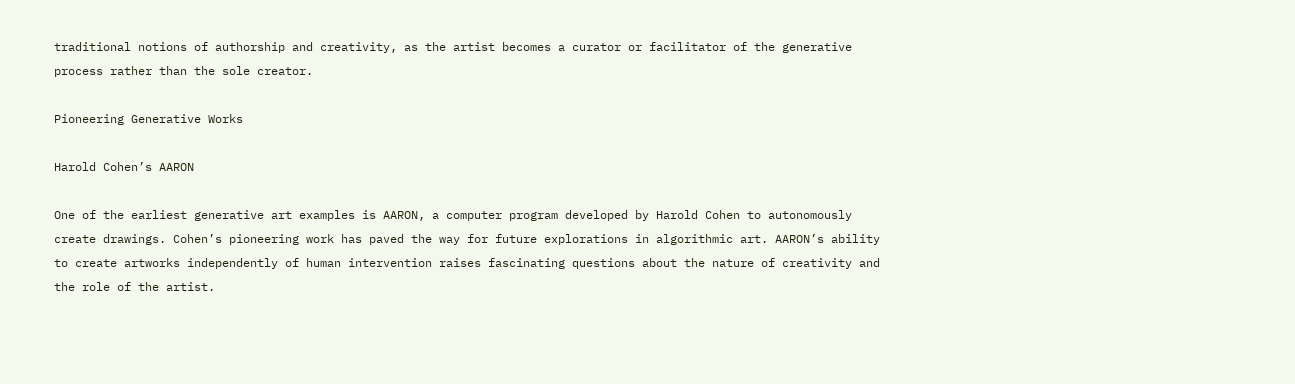traditional notions of authorship and creativity, as the artist becomes a curator or facilitator of the generative process rather than the sole creator.

Pioneering Generative Works

Harold Cohen’s AARON

One of the earliest generative art examples is AARON, a computer program developed by Harold Cohen to autonomously create drawings. Cohen’s pioneering work has paved the way for future explorations in algorithmic art. AARON’s ability to create artworks independently of human intervention raises fascinating questions about the nature of creativity and the role of the artist.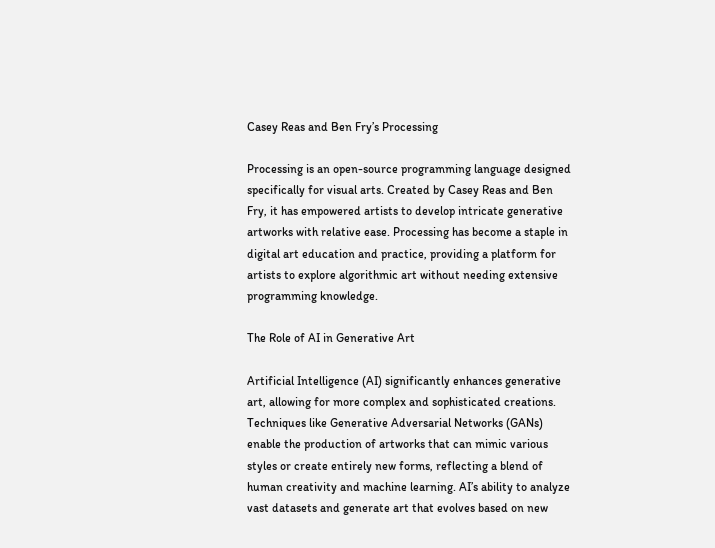Casey Reas and Ben Fry’s Processing

Processing is an open-source programming language designed specifically for visual arts. Created by Casey Reas and Ben Fry, it has empowered artists to develop intricate generative artworks with relative ease. Processing has become a staple in digital art education and practice, providing a platform for artists to explore algorithmic art without needing extensive programming knowledge.

The Role of AI in Generative Art

Artificial Intelligence (AI) significantly enhances generative art, allowing for more complex and sophisticated creations. Techniques like Generative Adversarial Networks (GANs) enable the production of artworks that can mimic various styles or create entirely new forms, reflecting a blend of human creativity and machine learning. AI’s ability to analyze vast datasets and generate art that evolves based on new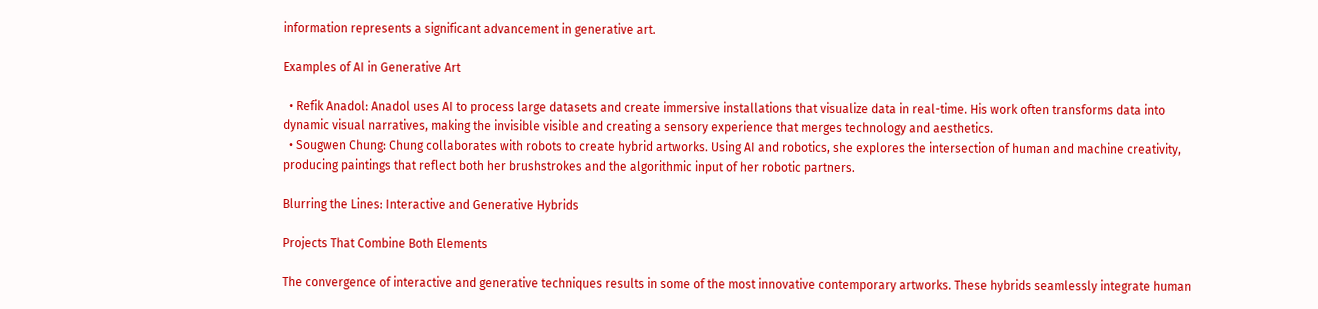information represents a significant advancement in generative art.

Examples of AI in Generative Art

  • Refik Anadol: Anadol uses AI to process large datasets and create immersive installations that visualize data in real-time. His work often transforms data into dynamic visual narratives, making the invisible visible and creating a sensory experience that merges technology and aesthetics.
  • Sougwen Chung: Chung collaborates with robots to create hybrid artworks. Using AI and robotics, she explores the intersection of human and machine creativity, producing paintings that reflect both her brushstrokes and the algorithmic input of her robotic partners.

Blurring the Lines: Interactive and Generative Hybrids

Projects That Combine Both Elements

The convergence of interactive and generative techniques results in some of the most innovative contemporary artworks. These hybrids seamlessly integrate human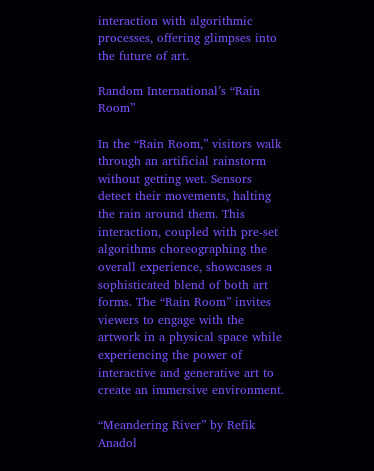interaction with algorithmic processes, offering glimpses into the future of art.

Random International’s “Rain Room”

In the “Rain Room,” visitors walk through an artificial rainstorm without getting wet. Sensors detect their movements, halting the rain around them. This interaction, coupled with pre-set algorithms choreographing the overall experience, showcases a sophisticated blend of both art forms. The “Rain Room” invites viewers to engage with the artwork in a physical space while experiencing the power of interactive and generative art to create an immersive environment.

“Meandering River” by Refik Anadol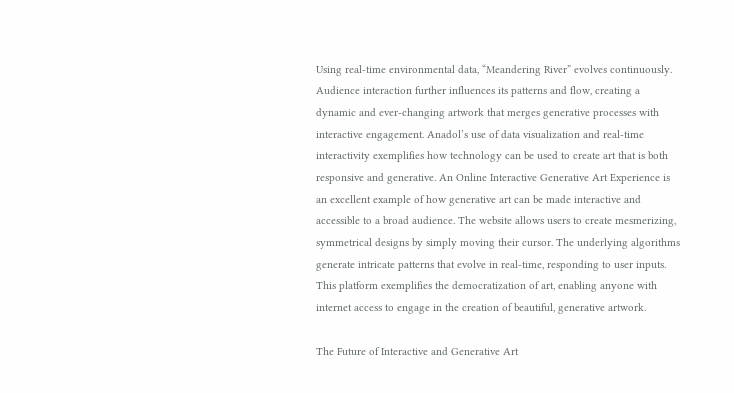Using real-time environmental data, “Meandering River” evolves continuously. Audience interaction further influences its patterns and flow, creating a dynamic and ever-changing artwork that merges generative processes with interactive engagement. Anadol’s use of data visualization and real-time interactivity exemplifies how technology can be used to create art that is both responsive and generative. An Online Interactive Generative Art Experience is an excellent example of how generative art can be made interactive and accessible to a broad audience. The website allows users to create mesmerizing, symmetrical designs by simply moving their cursor. The underlying algorithms generate intricate patterns that evolve in real-time, responding to user inputs. This platform exemplifies the democratization of art, enabling anyone with internet access to engage in the creation of beautiful, generative artwork.

The Future of Interactive and Generative Art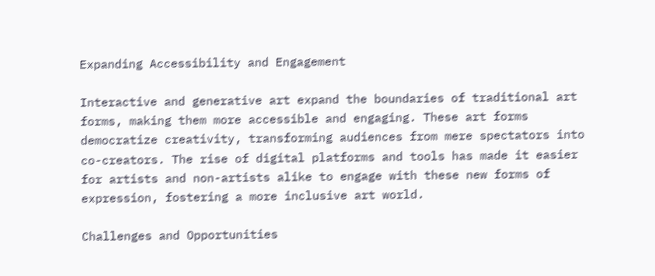Expanding Accessibility and Engagement

Interactive and generative art expand the boundaries of traditional art forms, making them more accessible and engaging. These art forms democratize creativity, transforming audiences from mere spectators into co-creators. The rise of digital platforms and tools has made it easier for artists and non-artists alike to engage with these new forms of expression, fostering a more inclusive art world.

Challenges and Opportunities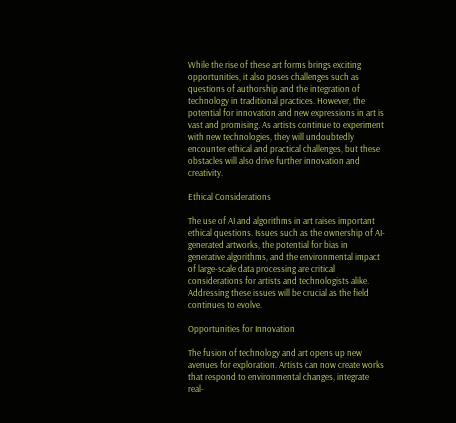While the rise of these art forms brings exciting opportunities, it also poses challenges such as questions of authorship and the integration of technology in traditional practices. However, the potential for innovation and new expressions in art is vast and promising. As artists continue to experiment with new technologies, they will undoubtedly encounter ethical and practical challenges, but these obstacles will also drive further innovation and creativity.

Ethical Considerations

The use of AI and algorithms in art raises important ethical questions. Issues such as the ownership of AI-generated artworks, the potential for bias in generative algorithms, and the environmental impact of large-scale data processing are critical considerations for artists and technologists alike. Addressing these issues will be crucial as the field continues to evolve.

Opportunities for Innovation

The fusion of technology and art opens up new avenues for exploration. Artists can now create works that respond to environmental changes, integrate real-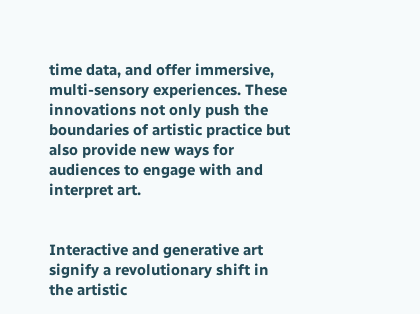time data, and offer immersive, multi-sensory experiences. These innovations not only push the boundaries of artistic practice but also provide new ways for audiences to engage with and interpret art.


Interactive and generative art signify a revolutionary shift in the artistic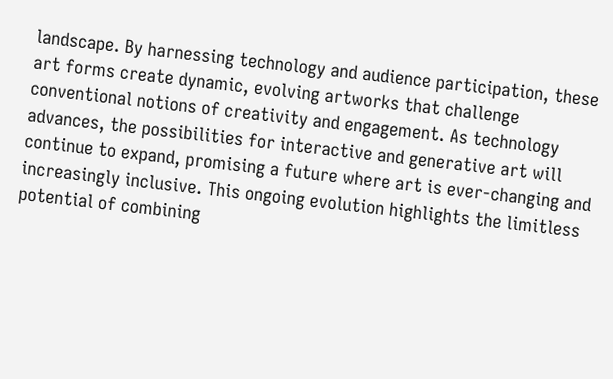landscape. By harnessing technology and audience participation, these art forms create dynamic, evolving artworks that challenge conventional notions of creativity and engagement. As technology advances, the possibilities for interactive and generative art will continue to expand, promising a future where art is ever-changing and increasingly inclusive. This ongoing evolution highlights the limitless potential of combining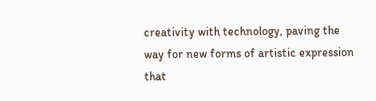creativity with technology, paving the way for new forms of artistic expression that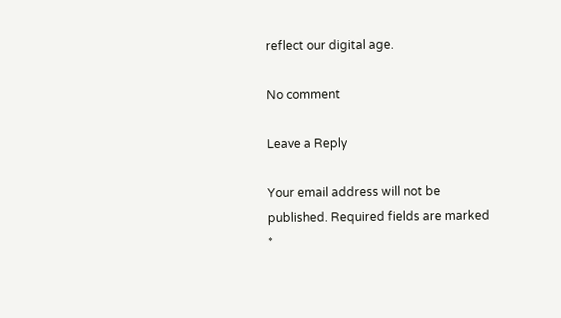reflect our digital age.

No comment

Leave a Reply

Your email address will not be published. Required fields are marked *